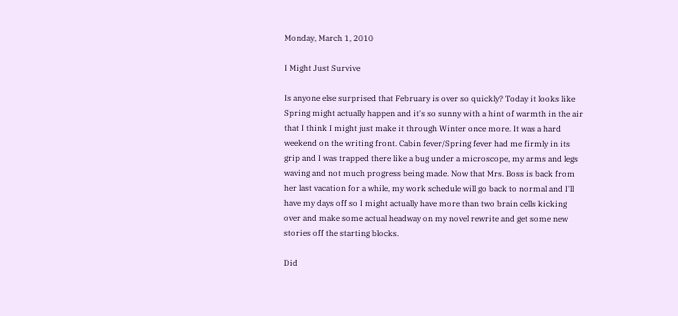Monday, March 1, 2010

I Might Just Survive

Is anyone else surprised that February is over so quickly? Today it looks like Spring might actually happen and it's so sunny with a hint of warmth in the air that I think I might just make it through Winter once more. It was a hard weekend on the writing front. Cabin fever/Spring fever had me firmly in its grip and I was trapped there like a bug under a microscope, my arms and legs waving and not much progress being made. Now that Mrs. Boss is back from her last vacation for a while, my work schedule will go back to normal and I'll have my days off so I might actually have more than two brain cells kicking over and make some actual headway on my novel rewrite and get some new stories off the starting blocks.

Did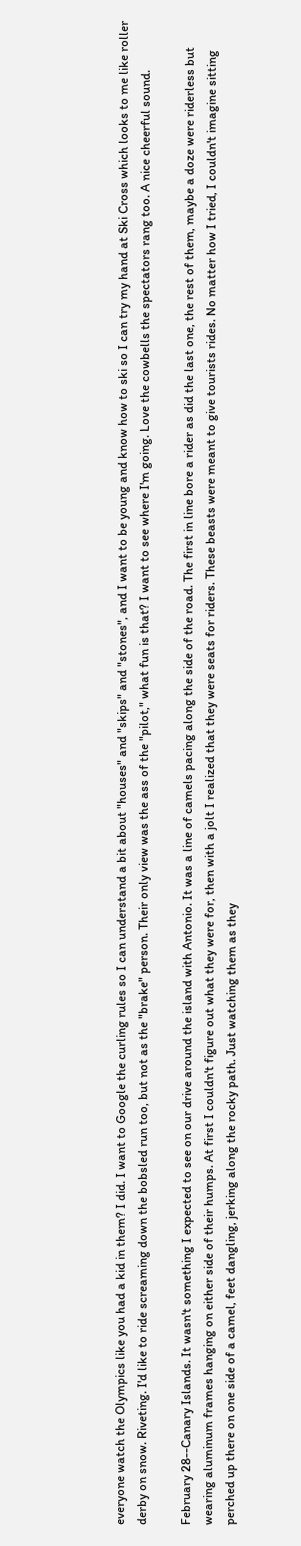everyone watch the Olympics like you had a kid in them? I did. I want to Google the curling rules so I can understand a bit about "houses" and "skips" and "stones", and I want to be young and know how to ski so I can try my hand at Ski Cross which looks to me like roller derby on snow. Riveting. I'd like to ride screaming down the bobsled run too, but not as the "brake" person. Their only view was the ass of the "pilot," what fun is that? I want to see where I'm going. Love the cowbells the spectators rang too. A nice cheerful sound.

February 28--Canary Islands. It wasn't something I expected to see on our drive around the island with Antonio. It was a line of camels pacing along the side of the road. The first in line bore a rider as did the last one, the rest of them, maybe a doze were riderless but wearing aluminum frames hanging on either side of their humps. At first I couldn't figure out what they were for, then with a jolt I realized that they were seats for riders. These beasts were meant to give tourists rides. No matter how I tried, I couldn't imagine sitting perched up there on one side of a camel, feet dangling, jerking along the rocky path. Just watching them as they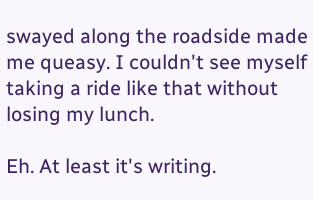swayed along the roadside made me queasy. I couldn't see myself taking a ride like that without losing my lunch.

Eh. At least it's writing.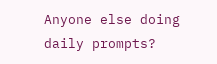Anyone else doing daily prompts?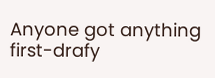Anyone got anything first-drafy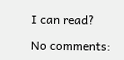I can read?

No comments: